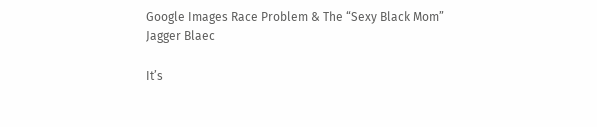Google Images Race Problem & The “Sexy Black Mom”
Jagger Blaec

It’s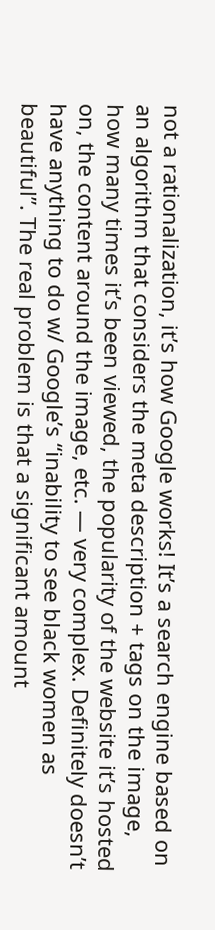not a rationalization, it’s how Google works! It’s a search engine based on an algorithm that considers the meta description + tags on the image, how many times it’s been viewed, the popularity of the website it’s hosted on, the content around the image, etc. — very complex. Definitely doesn’t have anything to do w/ Google’s “inability to see black women as beautiful”. The real problem is that a significant amount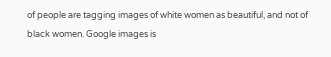of people are tagging images of white women as beautiful, and not of black women. Google images is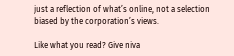just a reflection of what’s online, not a selection biased by the corporation’s views.

Like what you read? Give niva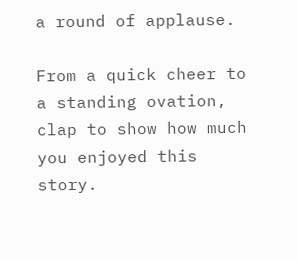a round of applause.

From a quick cheer to a standing ovation, clap to show how much you enjoyed this story.